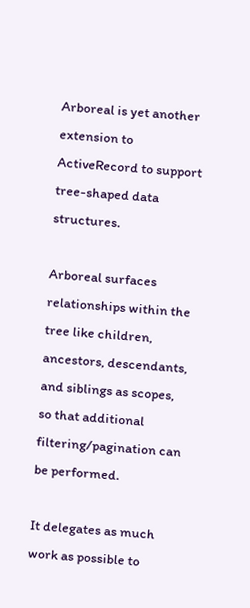Arboreal is yet another extension to ActiveRecord to support tree-shaped data structures.

Arboreal surfaces relationships within the tree like children, ancestors, descendants, and siblings as scopes, so that additional filtering/pagination can be performed.

It delegates as much work as possible to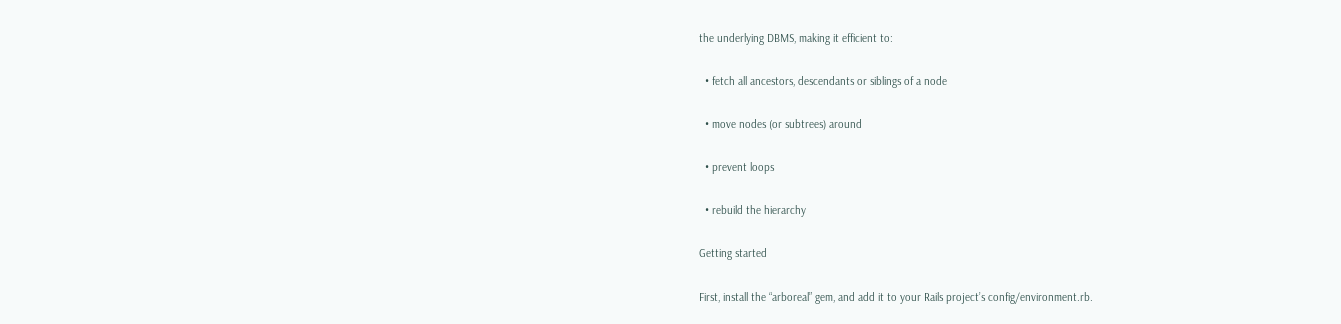the underlying DBMS, making it efficient to:

  • fetch all ancestors, descendants or siblings of a node

  • move nodes (or subtrees) around

  • prevent loops

  • rebuild the hierarchy

Getting started

First, install the “arboreal” gem, and add it to your Rails project’s config/environment.rb.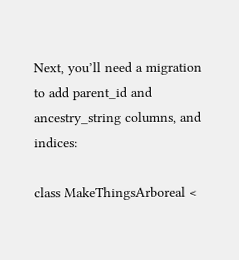Next, you’ll need a migration to add parent_id and ancestry_string columns, and indices:

class MakeThingsArboreal <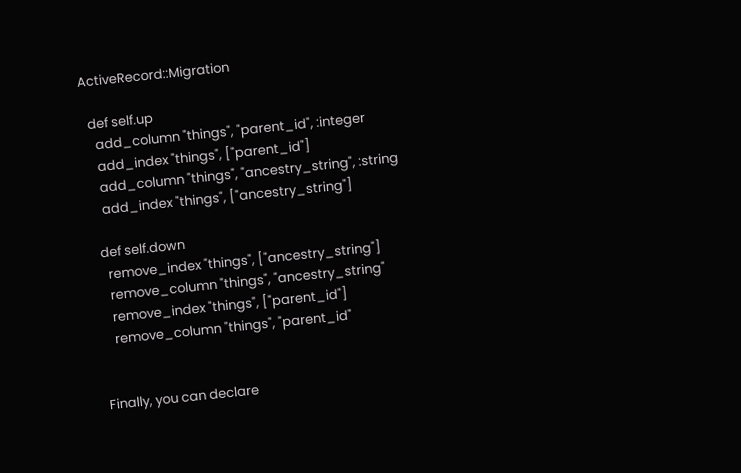ActiveRecord::Migration

  def self.up
    add_column "things", "parent_id", :integer
    add_index "things", ["parent_id"]
    add_column "things", "ancestry_string", :string
    add_index "things", ["ancestry_string"]

  def self.down
    remove_index "things", ["ancestry_string"]
    remove_column "things", "ancestry_string"
    remove_index "things", ["parent_id"]
    remove_column "things", "parent_id"


Finally, you can declare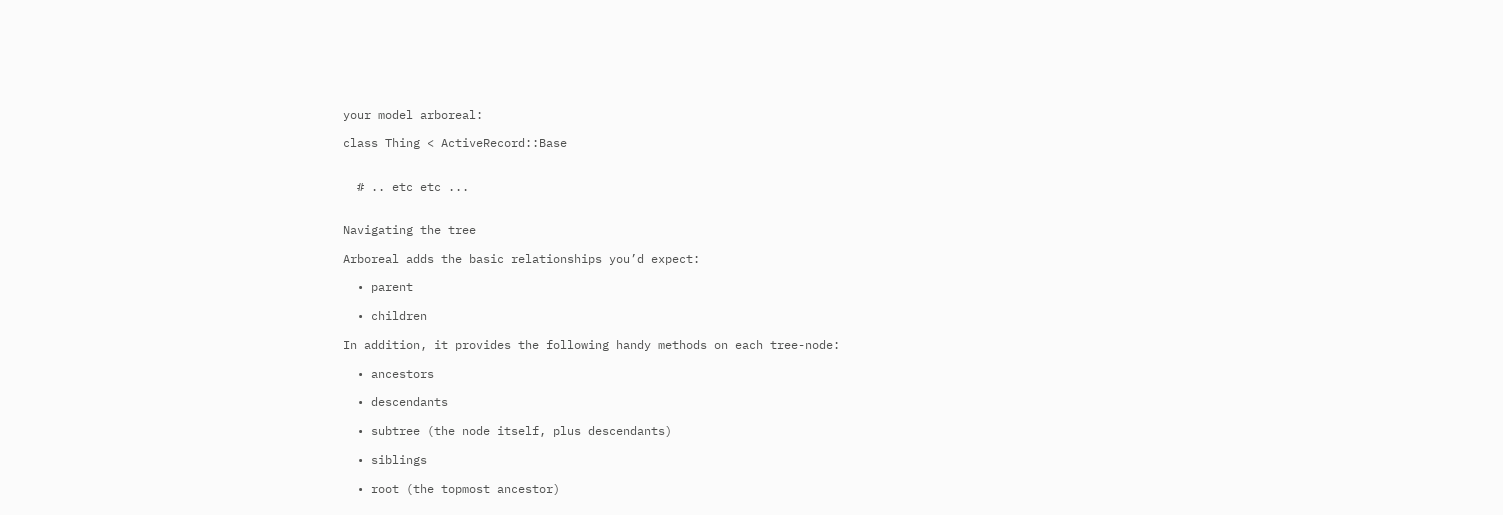your model arboreal:

class Thing < ActiveRecord::Base


  # .. etc etc ...


Navigating the tree

Arboreal adds the basic relationships you’d expect:

  • parent

  • children

In addition, it provides the following handy methods on each tree-node:

  • ancestors

  • descendants

  • subtree (the node itself, plus descendants)

  • siblings

  • root (the topmost ancestor)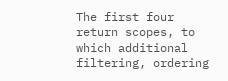The first four return scopes, to which additional filtering, ordering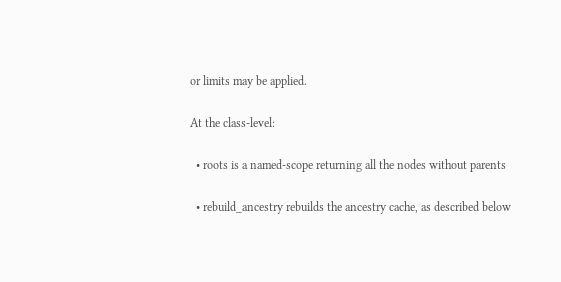or limits may be applied.

At the class-level:

  • roots is a named-scope returning all the nodes without parents

  • rebuild_ancestry rebuilds the ancestry cache, as described below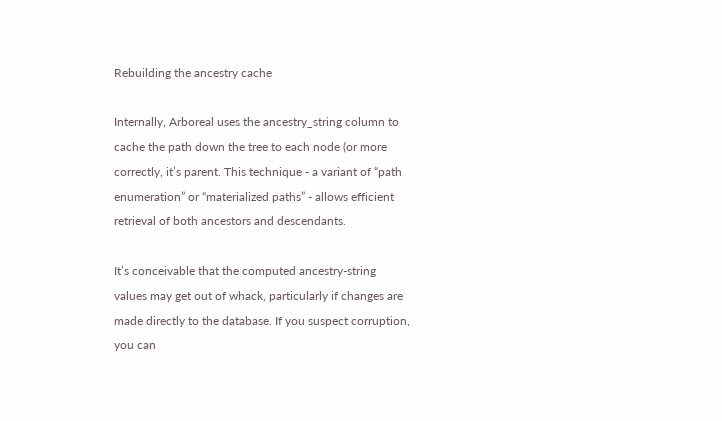Rebuilding the ancestry cache

Internally, Arboreal uses the ancestry_string column to cache the path down the tree to each node (or more correctly, it’s parent. This technique - a variant of “path enumeration” or “materialized paths” - allows efficient retrieval of both ancestors and descendants.

It’s conceivable that the computed ancestry-string values may get out of whack, particularly if changes are made directly to the database. If you suspect corruption, you can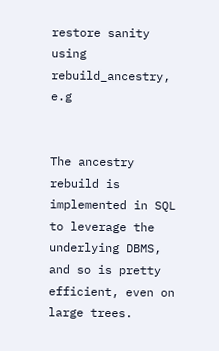restore sanity using rebuild_ancestry, e.g


The ancestry rebuild is implemented in SQL to leverage the underlying DBMS, and so is pretty efficient, even on large trees.